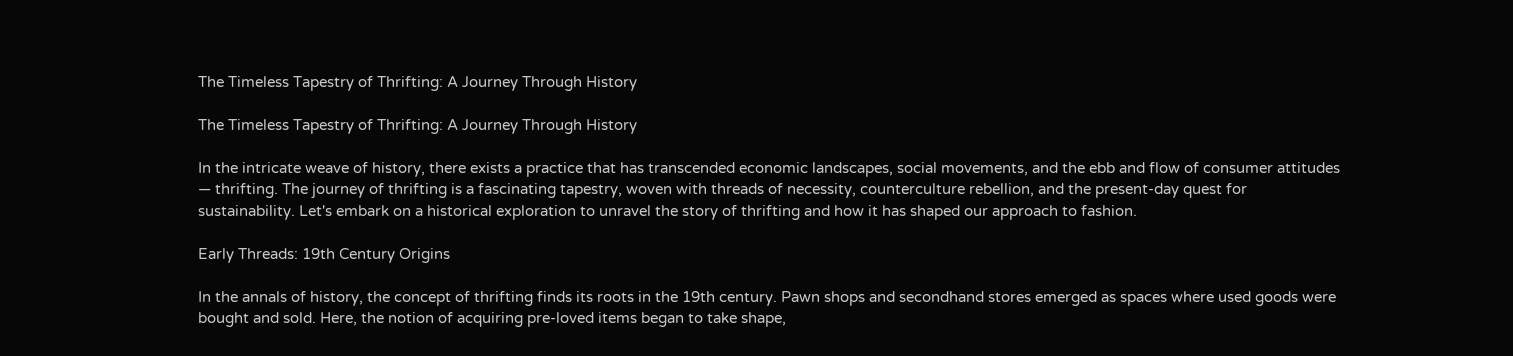The Timeless Tapestry of Thrifting: A Journey Through History

The Timeless Tapestry of Thrifting: A Journey Through History

In the intricate weave of history, there exists a practice that has transcended economic landscapes, social movements, and the ebb and flow of consumer attitudes — thrifting. The journey of thrifting is a fascinating tapestry, woven with threads of necessity, counterculture rebellion, and the present-day quest for sustainability. Let's embark on a historical exploration to unravel the story of thrifting and how it has shaped our approach to fashion.

Early Threads: 19th Century Origins

In the annals of history, the concept of thrifting finds its roots in the 19th century. Pawn shops and secondhand stores emerged as spaces where used goods were bought and sold. Here, the notion of acquiring pre-loved items began to take shape,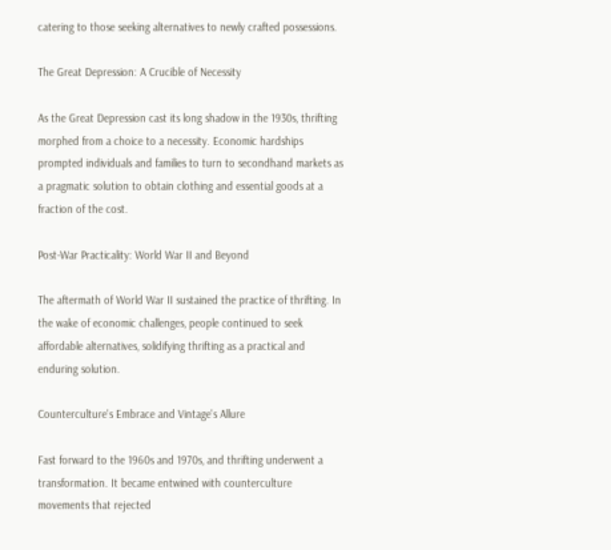catering to those seeking alternatives to newly crafted possessions.

The Great Depression: A Crucible of Necessity

As the Great Depression cast its long shadow in the 1930s, thrifting morphed from a choice to a necessity. Economic hardships prompted individuals and families to turn to secondhand markets as a pragmatic solution to obtain clothing and essential goods at a fraction of the cost.

Post-War Practicality: World War II and Beyond

The aftermath of World War II sustained the practice of thrifting. In the wake of economic challenges, people continued to seek affordable alternatives, solidifying thrifting as a practical and enduring solution.

Counterculture's Embrace and Vintage's Allure

Fast forward to the 1960s and 1970s, and thrifting underwent a transformation. It became entwined with counterculture movements that rejected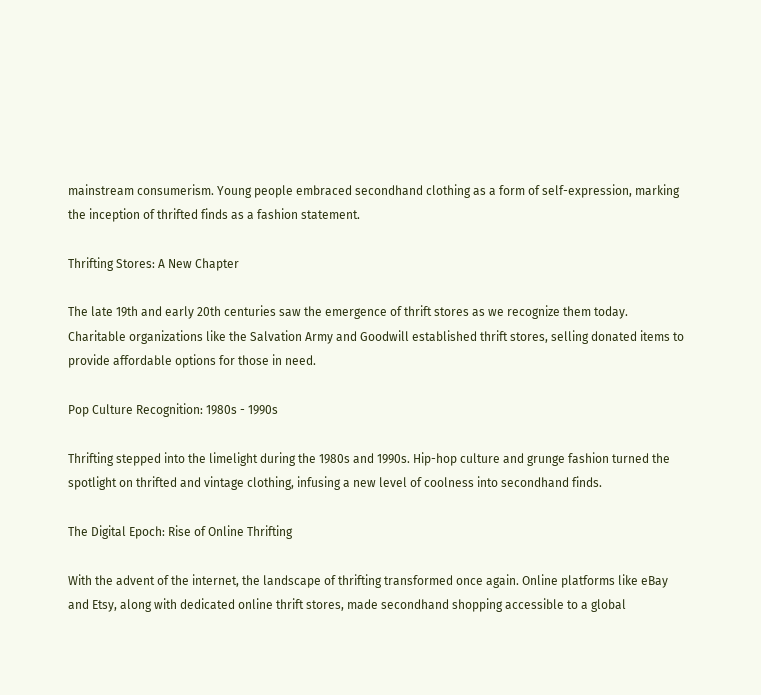mainstream consumerism. Young people embraced secondhand clothing as a form of self-expression, marking the inception of thrifted finds as a fashion statement.

Thrifting Stores: A New Chapter

The late 19th and early 20th centuries saw the emergence of thrift stores as we recognize them today. Charitable organizations like the Salvation Army and Goodwill established thrift stores, selling donated items to provide affordable options for those in need.

Pop Culture Recognition: 1980s - 1990s

Thrifting stepped into the limelight during the 1980s and 1990s. Hip-hop culture and grunge fashion turned the spotlight on thrifted and vintage clothing, infusing a new level of coolness into secondhand finds.

The Digital Epoch: Rise of Online Thrifting

With the advent of the internet, the landscape of thrifting transformed once again. Online platforms like eBay and Etsy, along with dedicated online thrift stores, made secondhand shopping accessible to a global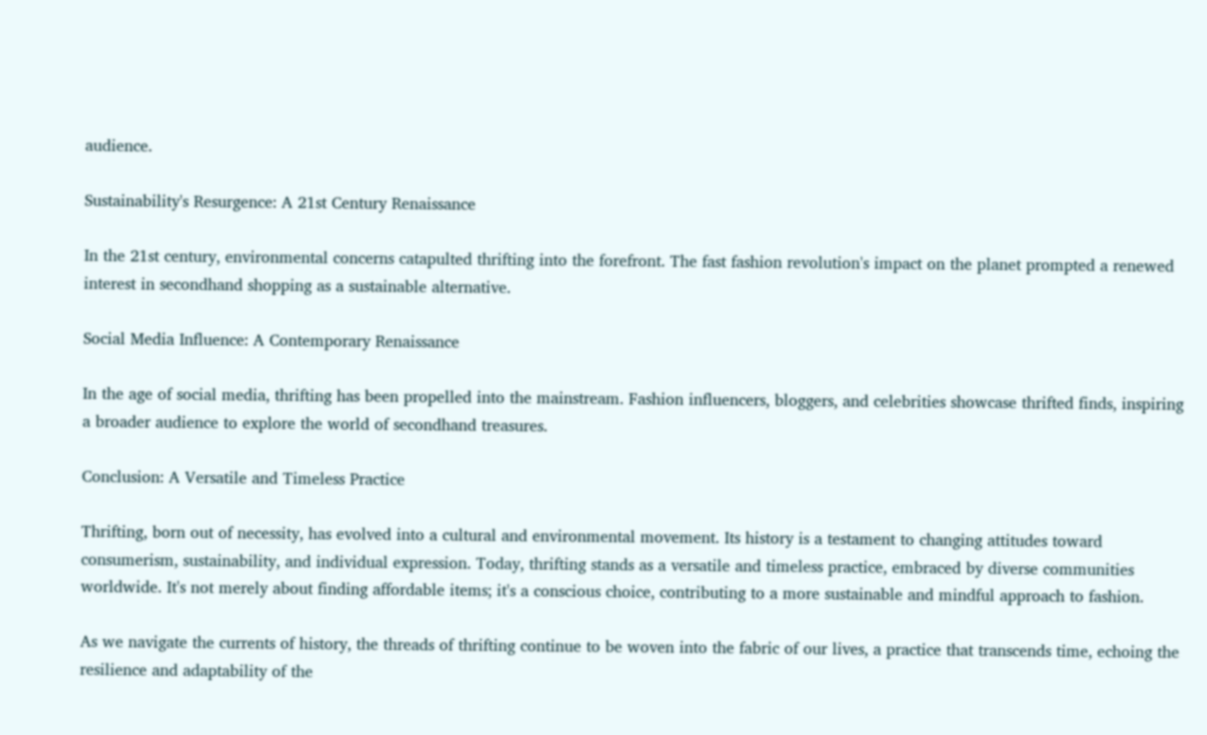audience.

Sustainability's Resurgence: A 21st Century Renaissance

In the 21st century, environmental concerns catapulted thrifting into the forefront. The fast fashion revolution's impact on the planet prompted a renewed interest in secondhand shopping as a sustainable alternative.

Social Media Influence: A Contemporary Renaissance

In the age of social media, thrifting has been propelled into the mainstream. Fashion influencers, bloggers, and celebrities showcase thrifted finds, inspiring a broader audience to explore the world of secondhand treasures.

Conclusion: A Versatile and Timeless Practice

Thrifting, born out of necessity, has evolved into a cultural and environmental movement. Its history is a testament to changing attitudes toward consumerism, sustainability, and individual expression. Today, thrifting stands as a versatile and timeless practice, embraced by diverse communities worldwide. It's not merely about finding affordable items; it's a conscious choice, contributing to a more sustainable and mindful approach to fashion.

As we navigate the currents of history, the threads of thrifting continue to be woven into the fabric of our lives, a practice that transcends time, echoing the resilience and adaptability of the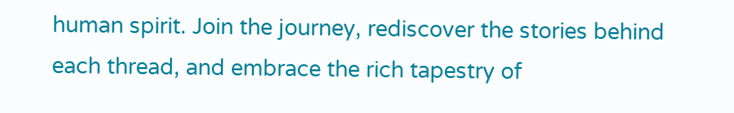human spirit. Join the journey, rediscover the stories behind each thread, and embrace the rich tapestry of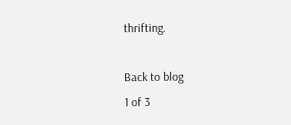thrifting.

Back to blog
1 of 3